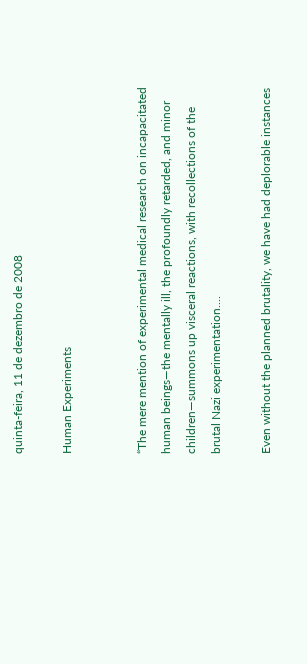quinta-feira, 11 de dezembro de 2008

Human Experiments


“The mere mention of experimental medical research on incapacitated human beings—the mentally ill, the profoundly retarded, and minor children—summons up visceral reactions, with recollections of the brutal Nazi experimentation....

Even without the planned brutality, we have had deplorable instances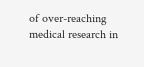of over-reaching medical research in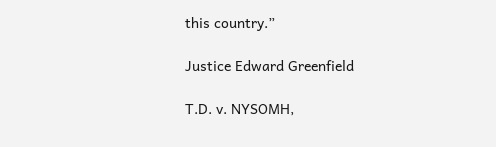this country.”

Justice Edward Greenfield

T.D. v. NYSOMH,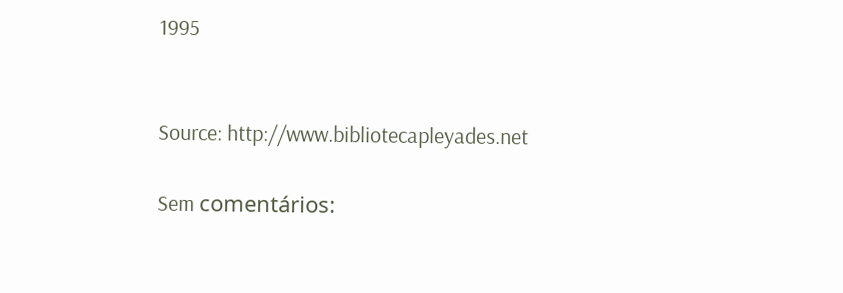1995


Source: http://www.bibliotecapleyades.net

Sem comentários: